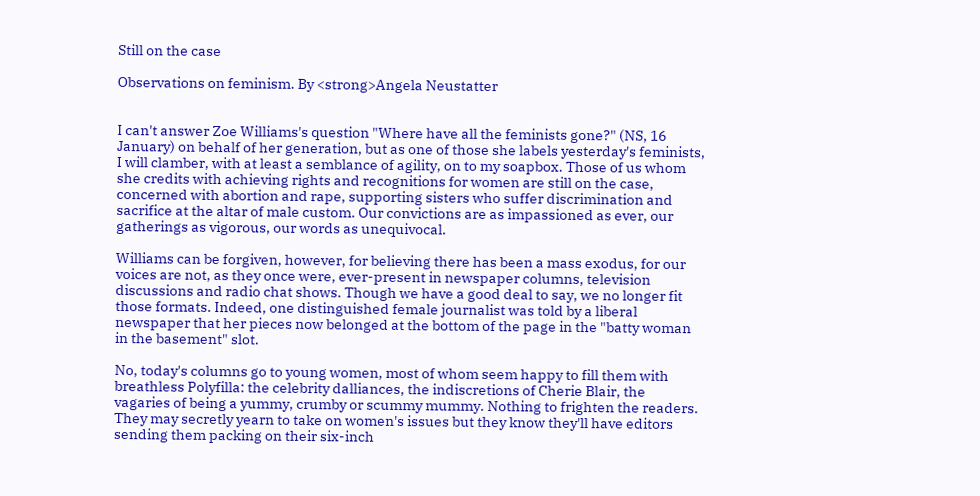Still on the case

Observations on feminism. By <strong>Angela Neustatter


I can't answer Zoe Williams's question "Where have all the feminists gone?" (NS, 16 January) on behalf of her generation, but as one of those she labels yesterday's feminists, I will clamber, with at least a semblance of agility, on to my soapbox. Those of us whom she credits with achieving rights and recognitions for women are still on the case, concerned with abortion and rape, supporting sisters who suffer discrimination and sacrifice at the altar of male custom. Our convictions are as impassioned as ever, our gatherings as vigorous, our words as unequivocal.

Williams can be forgiven, however, for believing there has been a mass exodus, for our voices are not, as they once were, ever-present in newspaper columns, television discussions and radio chat shows. Though we have a good deal to say, we no longer fit those formats. Indeed, one distinguished female journalist was told by a liberal newspaper that her pieces now belonged at the bottom of the page in the "batty woman in the basement" slot.

No, today's columns go to young women, most of whom seem happy to fill them with breathless Polyfilla: the celebrity dalliances, the indiscretions of Cherie Blair, the vagaries of being a yummy, crumby or scummy mummy. Nothing to frighten the readers. They may secretly yearn to take on women's issues but they know they'll have editors sending them packing on their six-inch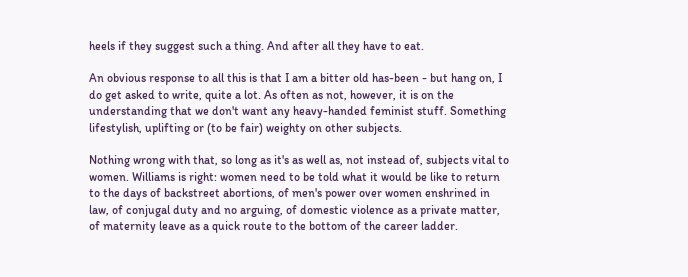heels if they suggest such a thing. And after all they have to eat.

An obvious response to all this is that I am a bitter old has-been - but hang on, I do get asked to write, quite a lot. As often as not, however, it is on the understanding that we don't want any heavy-handed feminist stuff. Something lifestylish, uplifting or (to be fair) weighty on other subjects.

Nothing wrong with that, so long as it's as well as, not instead of, subjects vital to women. Williams is right: women need to be told what it would be like to return to the days of backstreet abortions, of men's power over women enshrined in law, of conjugal duty and no arguing, of domestic violence as a private matter, of maternity leave as a quick route to the bottom of the career ladder.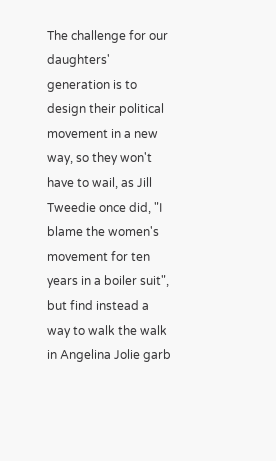The challenge for our daughters' generation is to design their political movement in a new way, so they won't have to wail, as Jill Tweedie once did, "I blame the women's movement for ten years in a boiler suit", but find instead a way to walk the walk in Angelina Jolie garb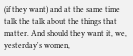(if they want) and at the same time talk the talk about the things that matter. And should they want it, we, yesterday's women,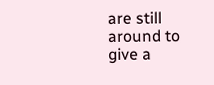are still around to give a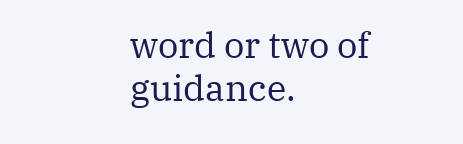word or two of guidance.